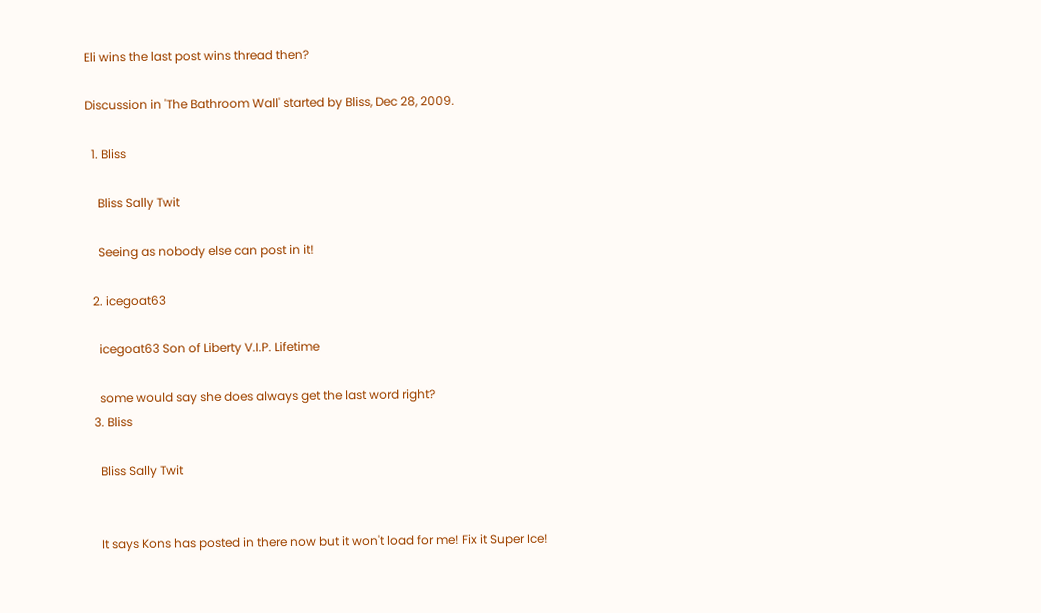Eli wins the last post wins thread then?

Discussion in 'The Bathroom Wall' started by Bliss, Dec 28, 2009.

  1. Bliss

    Bliss Sally Twit

    Seeing as nobody else can post in it!

  2. icegoat63

    icegoat63 Son of Liberty V.I.P. Lifetime

    some would say she does always get the last word right?
  3. Bliss

    Bliss Sally Twit


    It says Kons has posted in there now but it won't load for me! Fix it Super Ice!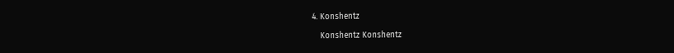4. Konshentz

    Konshentz Konshentz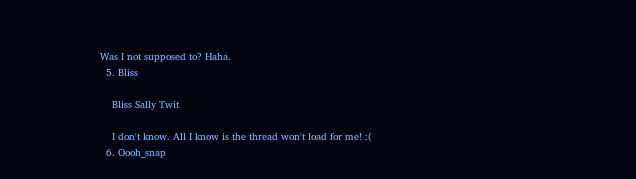Was I not supposed to? Haha.
  5. Bliss

    Bliss Sally Twit

    I don't know. All I know is the thread won't load for me! :(
  6. Oooh_snap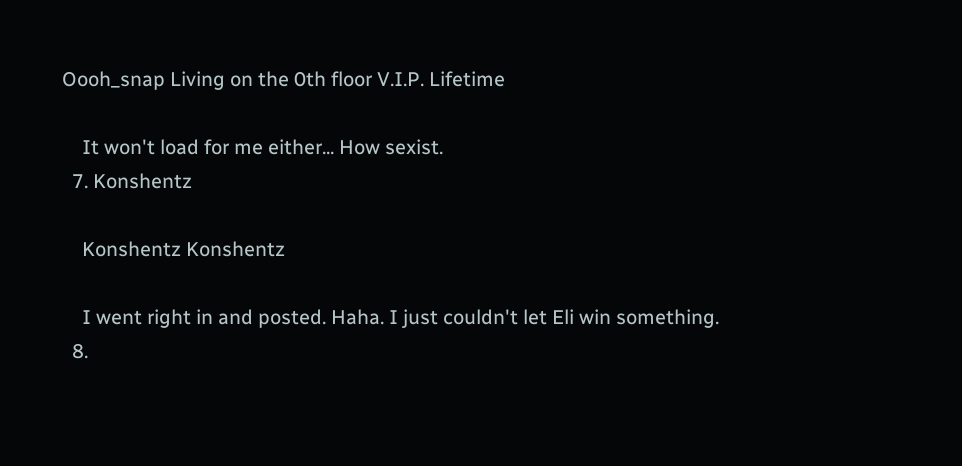Oooh_snap Living on the 0th floor V.I.P. Lifetime

    It won't load for me either... How sexist.
  7. Konshentz

    Konshentz Konshentz

    I went right in and posted. Haha. I just couldn't let Eli win something.
  8.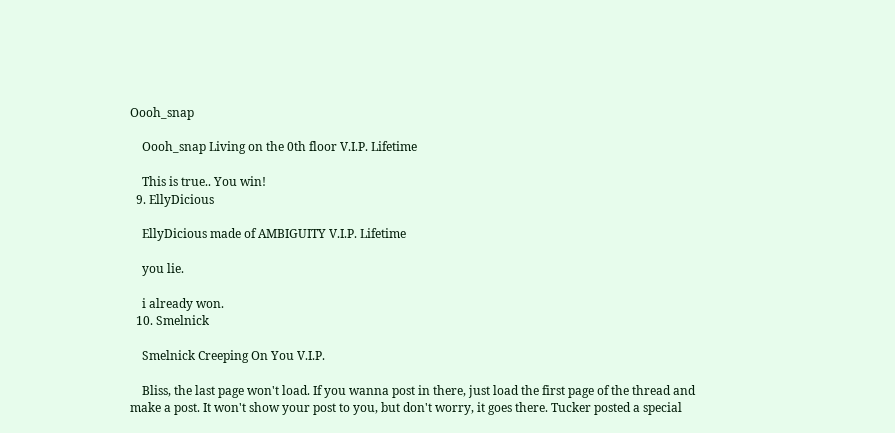Oooh_snap

    Oooh_snap Living on the 0th floor V.I.P. Lifetime

    This is true.. You win!
  9. EllyDicious

    EllyDicious made of AMBIGUITY V.I.P. Lifetime

    you lie.

    i already won.
  10. Smelnick

    Smelnick Creeping On You V.I.P.

    Bliss, the last page won't load. If you wanna post in there, just load the first page of the thread and make a post. It won't show your post to you, but don't worry, it goes there. Tucker posted a special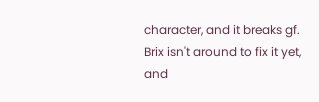character, and it breaks gf. Brix isn't around to fix it yet, and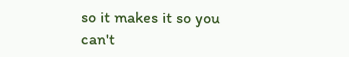so it makes it so you can't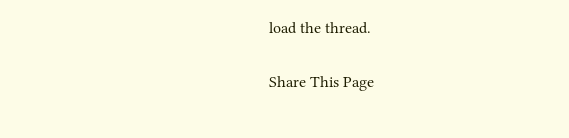load the thread.

Share This Page